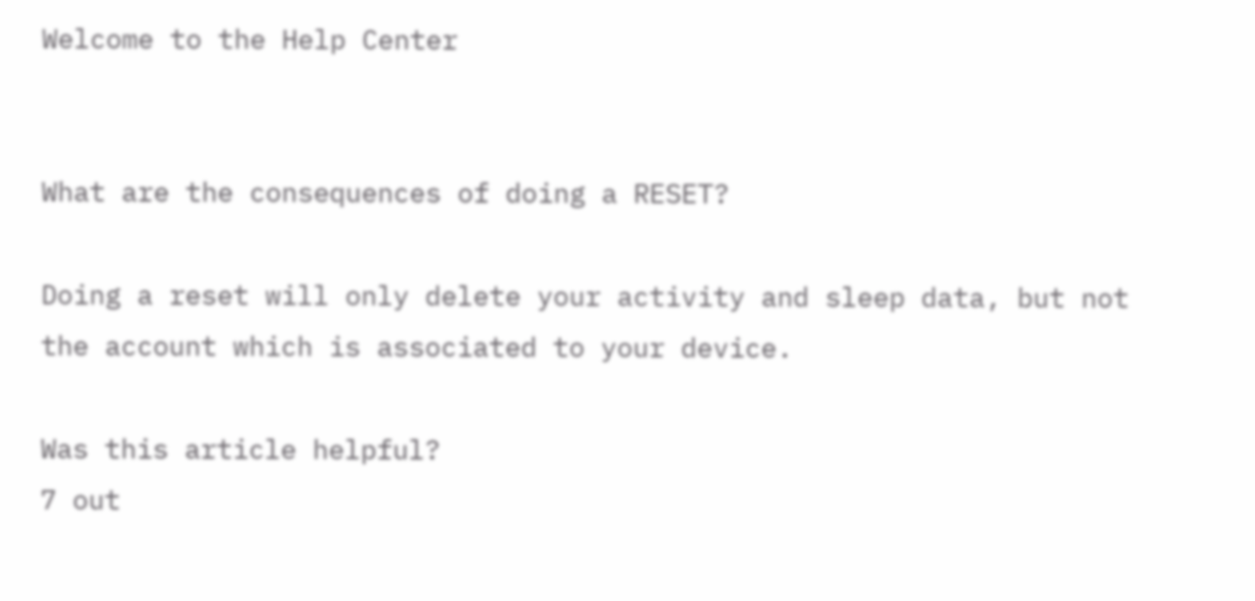Welcome to the Help Center


What are the consequences of doing a RESET?

Doing a reset will only delete your activity and sleep data, but not the account which is associated to your device.

Was this article helpful?
7 out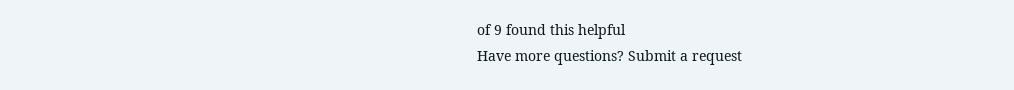of 9 found this helpful
Have more questions? Submit a request